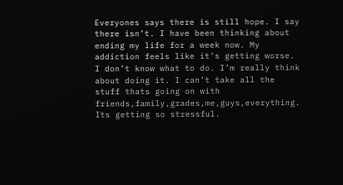Everyones says there is still hope. I say there isn’t. I have been thinking about ending my life for a week now. My addiction feels like it’s getting worse. I don’t know what to do. I’m really think about doing it. I can’t take all the stuff thats going on with friends,family,grades,me,guys,everything. Its getting so stressful.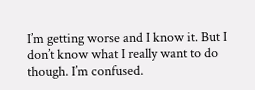I’m getting worse and I know it. But I don’t know what I really want to do though. I’m confused.